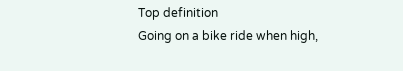Top definition
Going on a bike ride when high,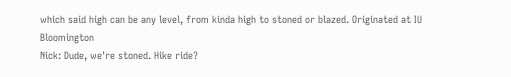which said high can be any level, from kinda high to stoned or blazed. Originated at IU Bloomington
Nick: Dude, we're stoned. Hike ride?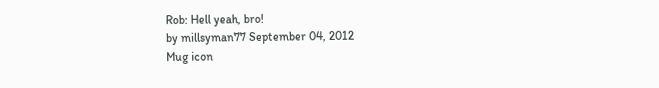Rob: Hell yeah, bro!
by millsyman77 September 04, 2012
Mug icon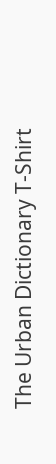The Urban Dictionary T-Shirt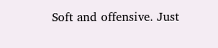Soft and offensive. Just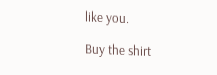like you.

Buy the shirt